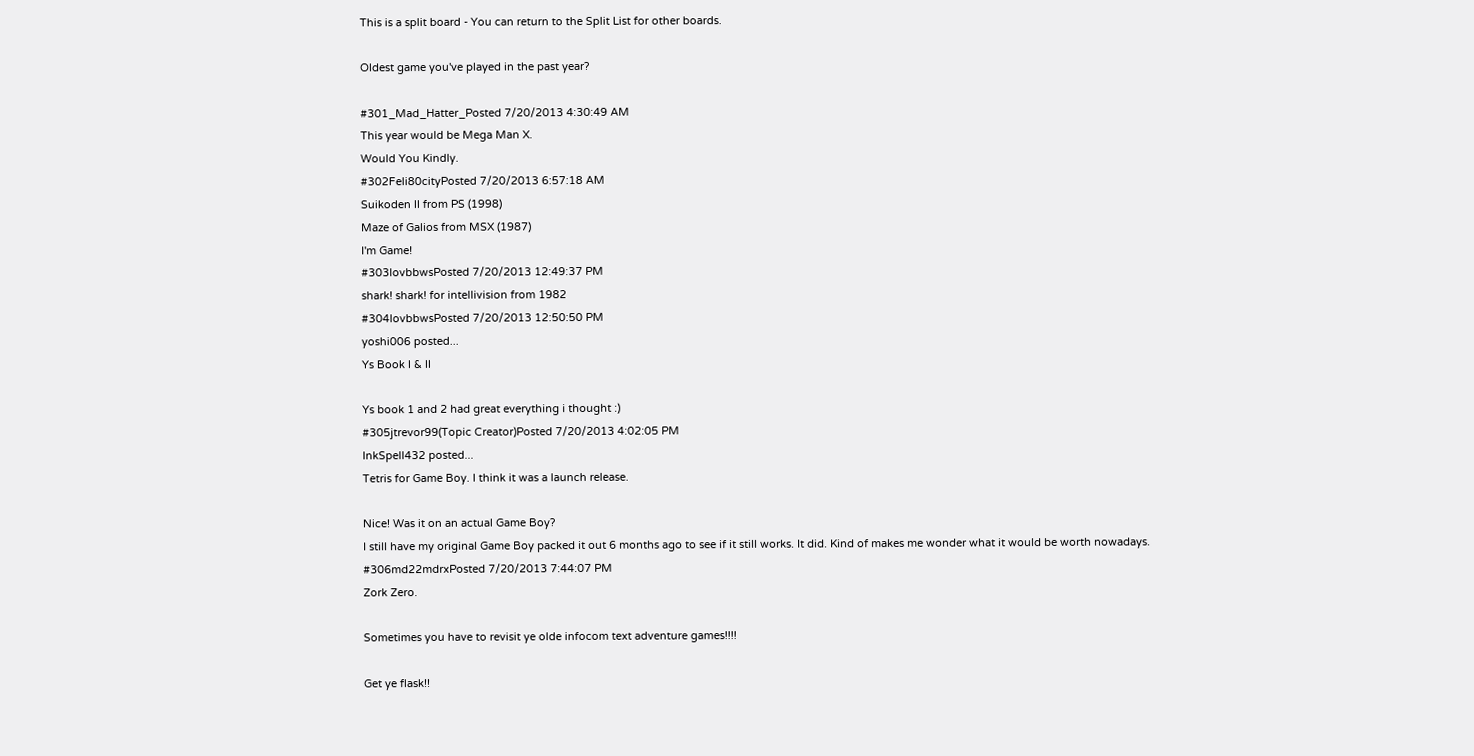This is a split board - You can return to the Split List for other boards.

Oldest game you've played in the past year?

#301_Mad_Hatter_Posted 7/20/2013 4:30:49 AM
This year would be Mega Man X.
Would You Kindly.
#302Feli80cityPosted 7/20/2013 6:57:18 AM
Suikoden II from PS (1998)
Maze of Galios from MSX (1987)
I'm Game!
#303lovbbwsPosted 7/20/2013 12:49:37 PM
shark! shark! for intellivision from 1982
#304lovbbwsPosted 7/20/2013 12:50:50 PM
yoshi006 posted...
Ys Book I & II

Ys book 1 and 2 had great everything i thought :)
#305jtrevor99(Topic Creator)Posted 7/20/2013 4:02:05 PM
InkSpell432 posted...
Tetris for Game Boy. I think it was a launch release.

Nice! Was it on an actual Game Boy?
I still have my original Game Boy packed it out 6 months ago to see if it still works. It did. Kind of makes me wonder what it would be worth nowadays.
#306md22mdrxPosted 7/20/2013 7:44:07 PM
Zork Zero.

Sometimes you have to revisit ye olde infocom text adventure games!!!!

Get ye flask!!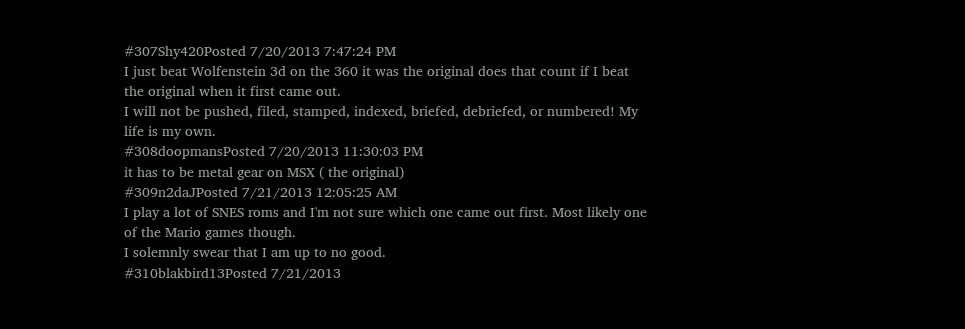#307Shy420Posted 7/20/2013 7:47:24 PM
I just beat Wolfenstein 3d on the 360 it was the original does that count if I beat the original when it first came out.
I will not be pushed, filed, stamped, indexed, briefed, debriefed, or numbered! My life is my own.
#308doopmansPosted 7/20/2013 11:30:03 PM
it has to be metal gear on MSX ( the original)
#309n2daJPosted 7/21/2013 12:05:25 AM
I play a lot of SNES roms and I'm not sure which one came out first. Most likely one of the Mario games though.
I solemnly swear that I am up to no good.
#310blakbird13Posted 7/21/2013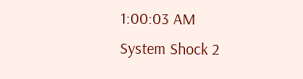1:00:03 AM
System Shock 2